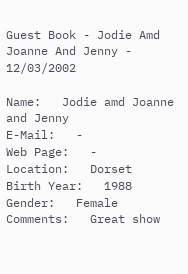Guest Book - Jodie Amd Joanne And Jenny - 12/03/2002

Name:   Jodie amd Joanne and Jenny
E-Mail:   -
Web Page:   -
Location:   Dorset
Birth Year:   1988
Gender:   Female
Comments:   Great show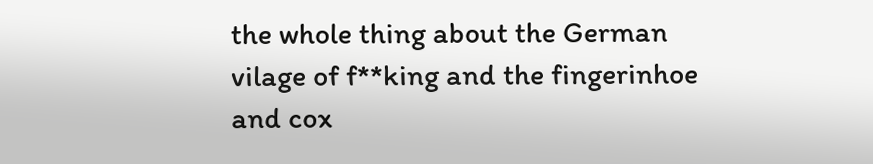the whole thing about the German vilage of f**king and the fingerinhoe and cox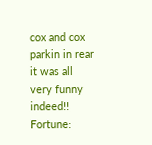cox and cox parkin in rear it was all very funny indeed!!
Fortune: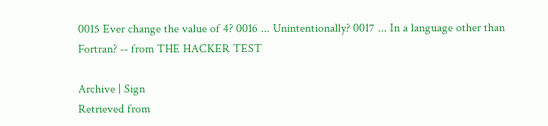0015 Ever change the value of 4? 0016 ... Unintentionally? 0017 ... In a language other than Fortran? -- from THE HACKER TEST

Archive | Sign
Retrieved from